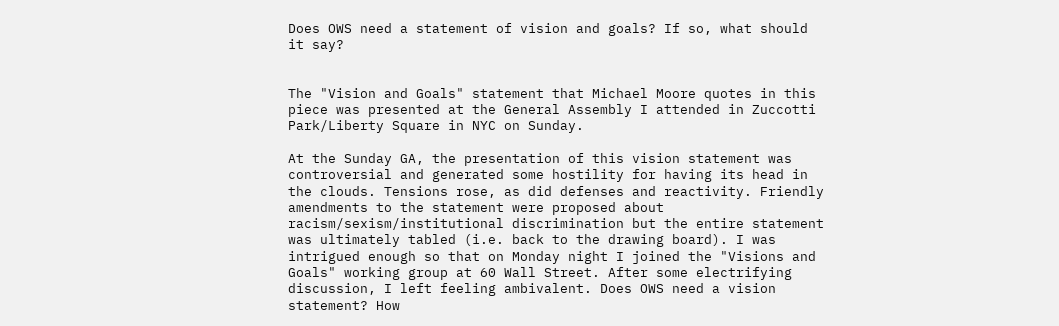Does OWS need a statement of vision and goals? If so, what should it say?


The "Vision and Goals" statement that Michael Moore quotes in this piece was presented at the General Assembly I attended in Zuccotti Park/Liberty Square in NYC on Sunday.

At the Sunday GA, the presentation of this vision statement was controversial and generated some hostility for having its head in the clouds. Tensions rose, as did defenses and reactivity. Friendly amendments to the statement were proposed about racism/sexism/institutional discrimination but the entire statement was ultimately tabled (i.e. back to the drawing board). I was intrigued enough so that on Monday night I joined the "Visions and Goals" working group at 60 Wall Street. After some electrifying discussion, I left feeling ambivalent. Does OWS need a vision statement? How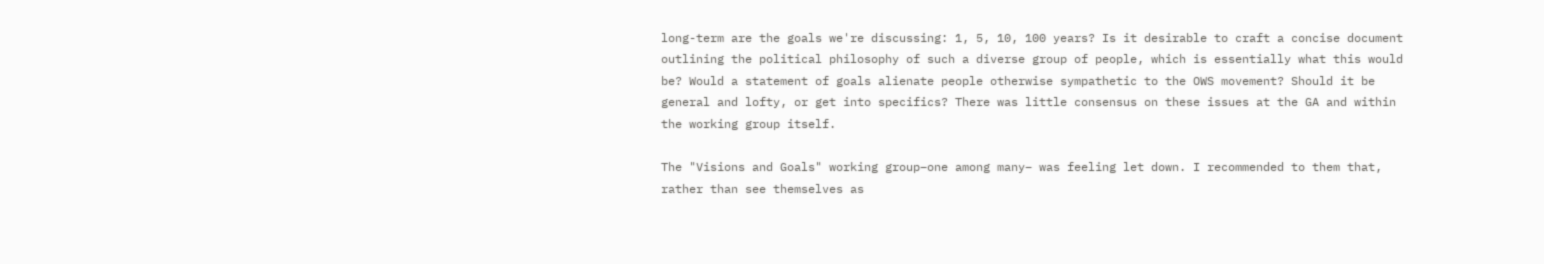long-term are the goals we're discussing: 1, 5, 10, 100 years? Is it desirable to craft a concise document outlining the political philosophy of such a diverse group of people, which is essentially what this would be? Would a statement of goals alienate people otherwise sympathetic to the OWS movement? Should it be general and lofty, or get into specifics? There was little consensus on these issues at the GA and within the working group itself.

The "Visions and Goals" working group–one among many– was feeling let down. I recommended to them that, rather than see themselves as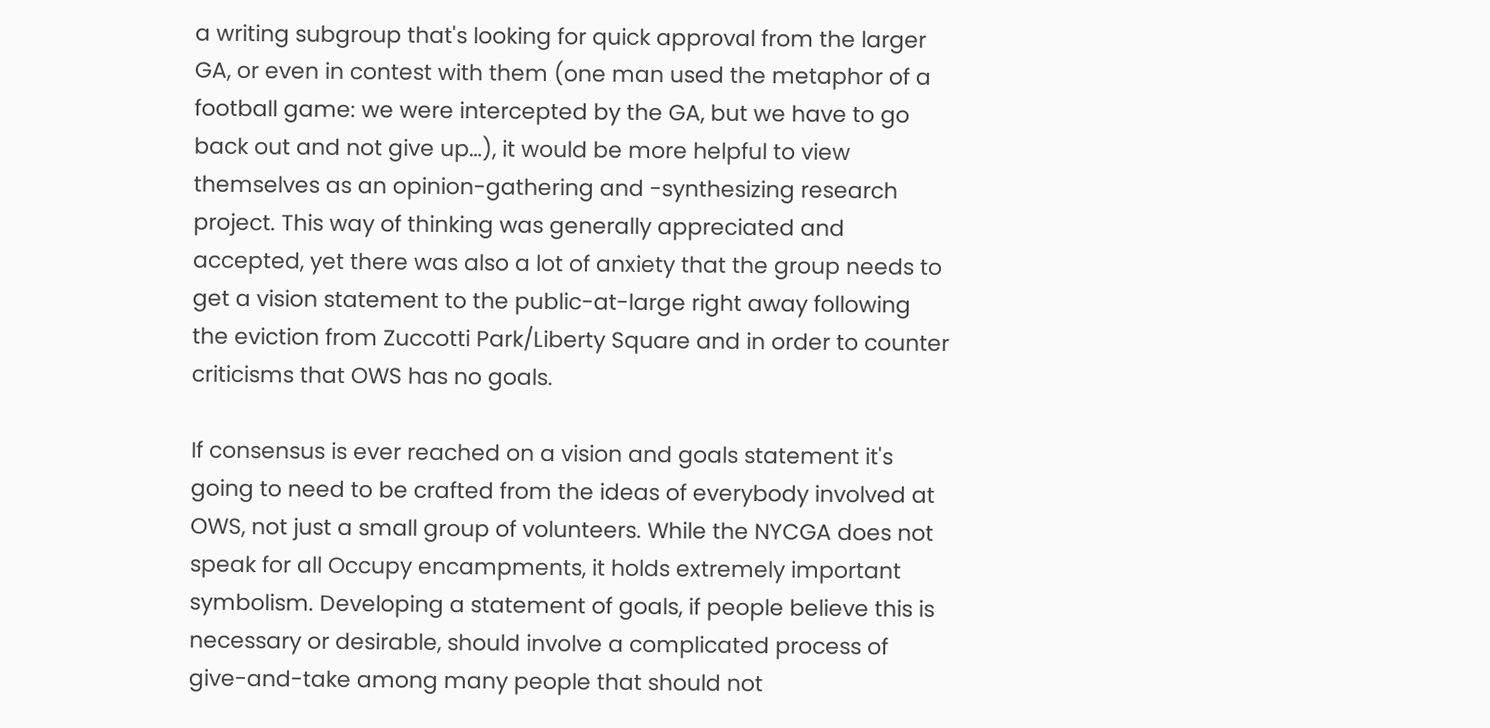a writing subgroup that's looking for quick approval from the larger GA, or even in contest with them (one man used the metaphor of a football game: we were intercepted by the GA, but we have to go back out and not give up…), it would be more helpful to view themselves as an opinion-gathering and -synthesizing research project. This way of thinking was generally appreciated and accepted, yet there was also a lot of anxiety that the group needs to get a vision statement to the public-at-large right away following the eviction from Zuccotti Park/Liberty Square and in order to counter criticisms that OWS has no goals.

If consensus is ever reached on a vision and goals statement it's going to need to be crafted from the ideas of everybody involved at OWS, not just a small group of volunteers. While the NYCGA does not speak for all Occupy encampments, it holds extremely important symbolism. Developing a statement of goals, if people believe this is necessary or desirable, should involve a complicated process of give-and-take among many people that should not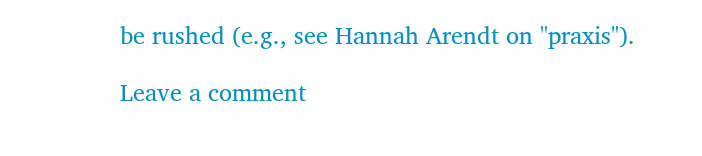be rushed (e.g., see Hannah Arendt on "praxis").

Leave a comment